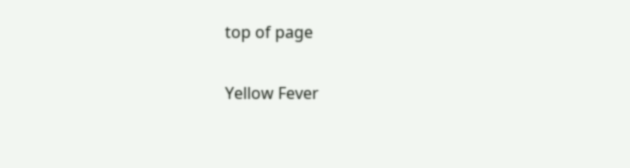top of page

Yellow Fever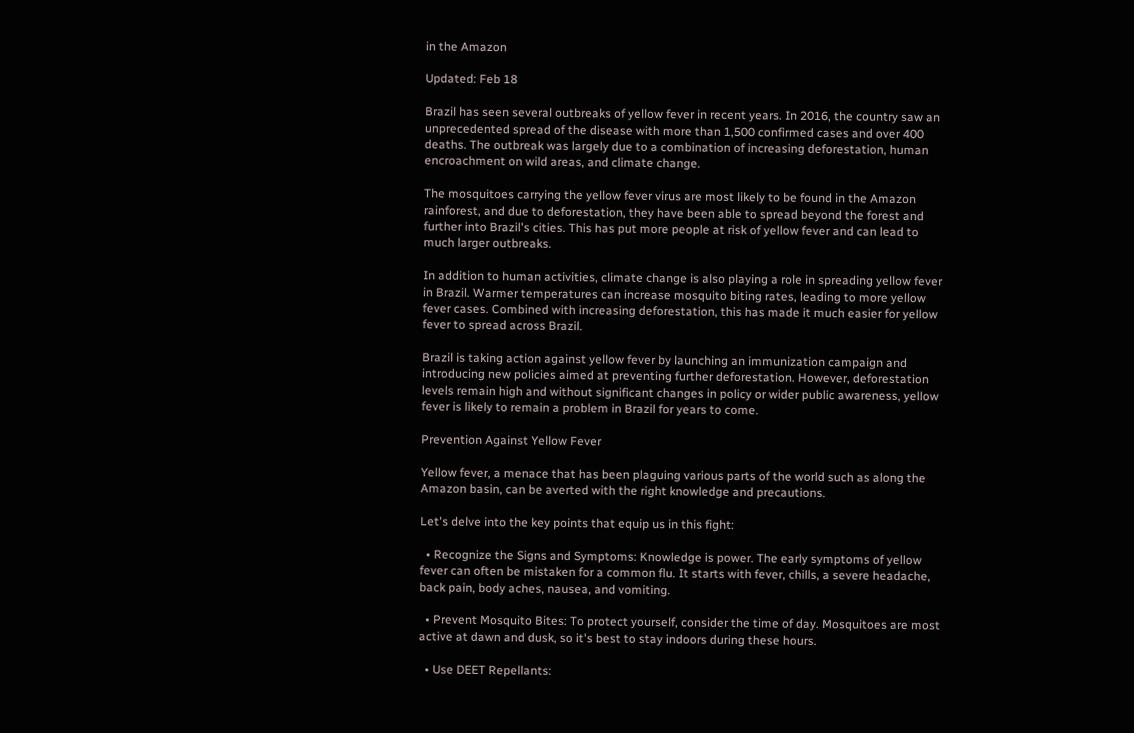in the Amazon

Updated: Feb 18

Brazil has seen several outbreaks of yellow fever in recent years. In 2016, the country saw an unprecedented spread of the disease with more than 1,500 confirmed cases and over 400 deaths. The outbreak was largely due to a combination of increasing deforestation, human encroachment on wild areas, and climate change.

The mosquitoes carrying the yellow fever virus are most likely to be found in the Amazon rainforest, and due to deforestation, they have been able to spread beyond the forest and further into Brazil's cities. This has put more people at risk of yellow fever and can lead to much larger outbreaks.

In addition to human activities, climate change is also playing a role in spreading yellow fever in Brazil. Warmer temperatures can increase mosquito biting rates, leading to more yellow fever cases. Combined with increasing deforestation, this has made it much easier for yellow fever to spread across Brazil.

Brazil is taking action against yellow fever by launching an immunization campaign and introducing new policies aimed at preventing further deforestation. However, deforestation levels remain high and without significant changes in policy or wider public awareness, yellow fever is likely to remain a problem in Brazil for years to come.

Prevention Against Yellow Fever

Yellow fever, a menace that has been plaguing various parts of the world such as along the Amazon basin, can be averted with the right knowledge and precautions.

Let's delve into the key points that equip us in this fight:

  • Recognize the Signs and Symptoms: Knowledge is power. The early symptoms of yellow fever can often be mistaken for a common flu. It starts with fever, chills, a severe headache, back pain, body aches, nausea, and vomiting.

  • Prevent Mosquito Bites: To protect yourself, consider the time of day. Mosquitoes are most active at dawn and dusk, so it's best to stay indoors during these hours.

  • Use DEET Repellants: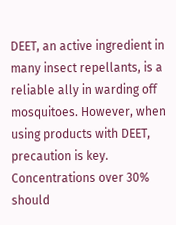DEET, an active ingredient in many insect repellants, is a reliable ally in warding off mosquitoes. However, when using products with DEET, precaution is key. Concentrations over 30% should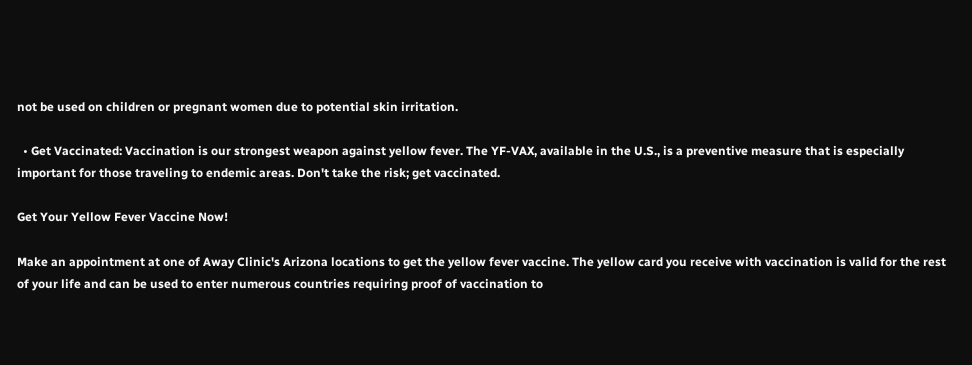not be used on children or pregnant women due to potential skin irritation.

  • Get Vaccinated: Vaccination is our strongest weapon against yellow fever. The YF-VAX, available in the U.S., is a preventive measure that is especially important for those traveling to endemic areas. Don't take the risk; get vaccinated.

Get Your Yellow Fever Vaccine Now!

Make an appointment at one of Away Clinic's Arizona locations to get the yellow fever vaccine. The yellow card you receive with vaccination is valid for the rest of your life and can be used to enter numerous countries requiring proof of vaccination to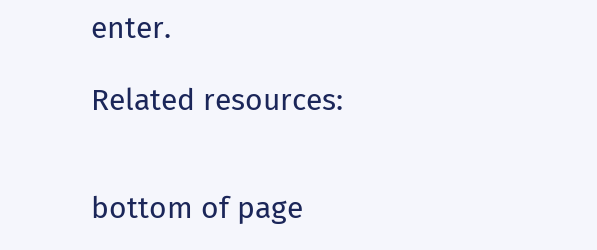enter.

Related resources:


bottom of page